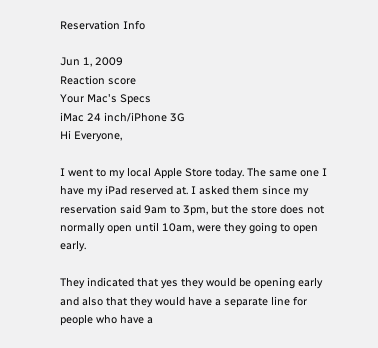Reservation Info

Jun 1, 2009
Reaction score
Your Mac's Specs
iMac 24 inch/iPhone 3G
Hi Everyone,

I went to my local Apple Store today. The same one I have my iPad reserved at. I asked them since my reservation said 9am to 3pm, but the store does not normally open until 10am, were they going to open early.

They indicated that yes they would be opening early and also that they would have a separate line for people who have a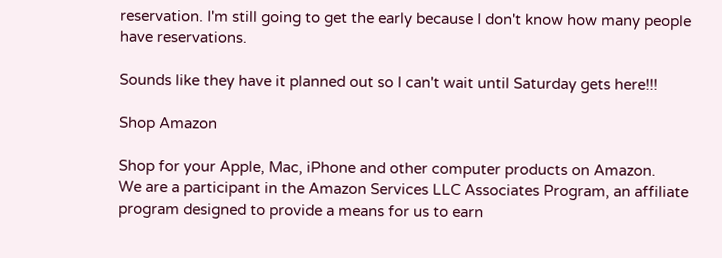reservation. I'm still going to get the early because I don't know how many people have reservations.

Sounds like they have it planned out so I can't wait until Saturday gets here!!!

Shop Amazon

Shop for your Apple, Mac, iPhone and other computer products on Amazon.
We are a participant in the Amazon Services LLC Associates Program, an affiliate program designed to provide a means for us to earn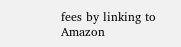fees by linking to Amazon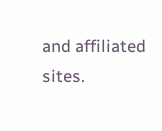and affiliated sites.